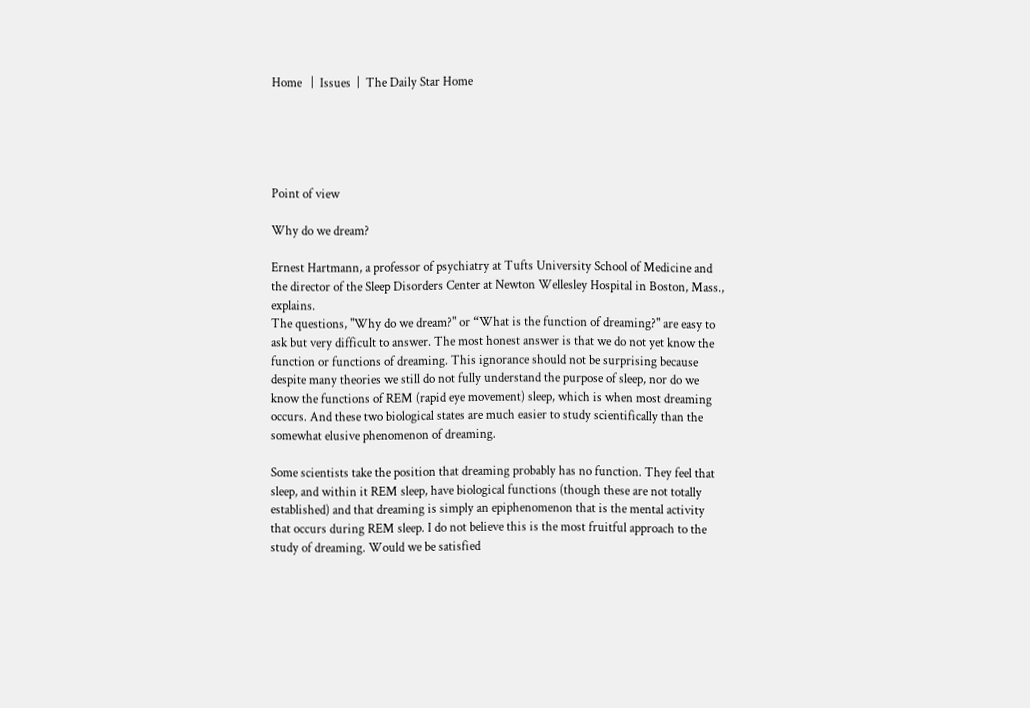Home   |  Issues  |  The Daily Star Home





Point of view

Why do we dream?

Ernest Hartmann, a professor of psychiatry at Tufts University School of Medicine and the director of the Sleep Disorders Center at Newton Wellesley Hospital in Boston, Mass., explains.
The questions, "Why do we dream?" or “What is the function of dreaming?" are easy to ask but very difficult to answer. The most honest answer is that we do not yet know the function or functions of dreaming. This ignorance should not be surprising because despite many theories we still do not fully understand the purpose of sleep, nor do we know the functions of REM (rapid eye movement) sleep, which is when most dreaming occurs. And these two biological states are much easier to study scientifically than the somewhat elusive phenomenon of dreaming.

Some scientists take the position that dreaming probably has no function. They feel that sleep, and within it REM sleep, have biological functions (though these are not totally established) and that dreaming is simply an epiphenomenon that is the mental activity that occurs during REM sleep. I do not believe this is the most fruitful approach to the study of dreaming. Would we be satisfied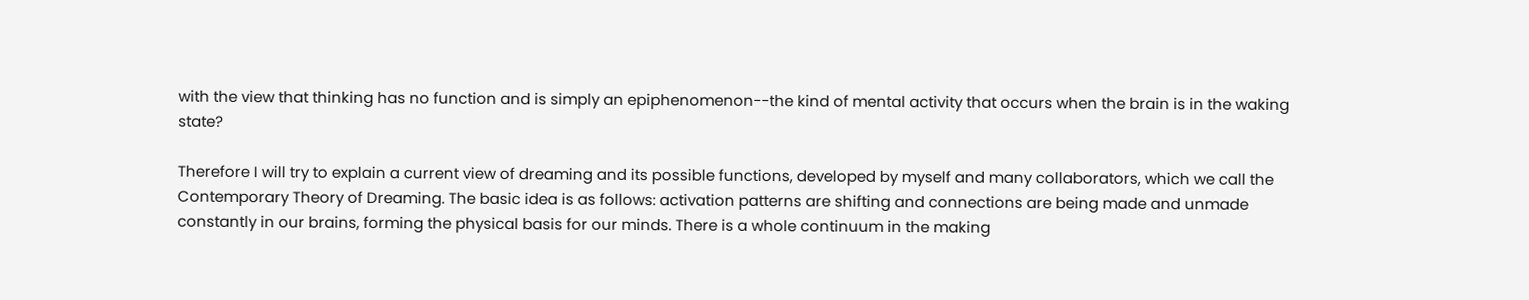with the view that thinking has no function and is simply an epiphenomenon--the kind of mental activity that occurs when the brain is in the waking state?

Therefore I will try to explain a current view of dreaming and its possible functions, developed by myself and many collaborators, which we call the Contemporary Theory of Dreaming. The basic idea is as follows: activation patterns are shifting and connections are being made and unmade constantly in our brains, forming the physical basis for our minds. There is a whole continuum in the making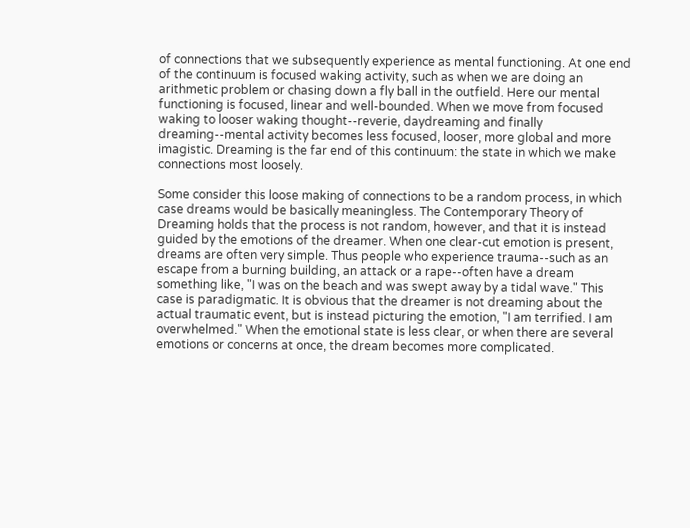of connections that we subsequently experience as mental functioning. At one end of the continuum is focused waking activity, such as when we are doing an arithmetic problem or chasing down a fly ball in the outfield. Here our mental functioning is focused, linear and well-bounded. When we move from focused waking to looser waking thought--reverie, daydreaming and finally dreaming--mental activity becomes less focused, looser, more global and more imagistic. Dreaming is the far end of this continuum: the state in which we make connections most loosely.

Some consider this loose making of connections to be a random process, in which case dreams would be basically meaningless. The Contemporary Theory of Dreaming holds that the process is not random, however, and that it is instead guided by the emotions of the dreamer. When one clear-cut emotion is present, dreams are often very simple. Thus people who experience trauma--such as an escape from a burning building, an attack or a rape--often have a dream something like, "I was on the beach and was swept away by a tidal wave." This case is paradigmatic. It is obvious that the dreamer is not dreaming about the actual traumatic event, but is instead picturing the emotion, "I am terrified. I am overwhelmed." When the emotional state is less clear, or when there are several emotions or concerns at once, the dream becomes more complicated.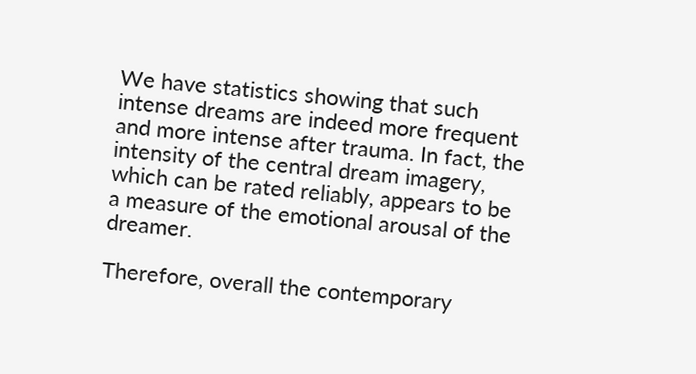We have statistics showing that such intense dreams are indeed more frequent and more intense after trauma. In fact, the intensity of the central dream imagery, which can be rated reliably, appears to be a measure of the emotional arousal of the dreamer.

Therefore, overall the contemporary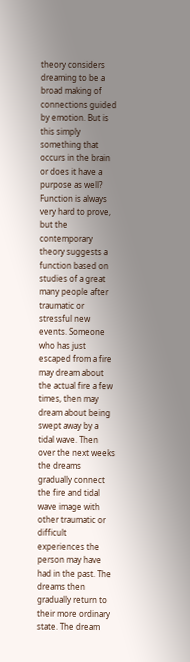theory considers dreaming to be a broad making of connections guided by emotion. But is this simply something that occurs in the brain or does it have a purpose as well? Function is always very hard to prove, but the contemporary theory suggests a function based on studies of a great many people after traumatic or stressful new events. Someone who has just escaped from a fire may dream about the actual fire a few times, then may dream about being swept away by a tidal wave. Then over the next weeks the dreams gradually connect the fire and tidal wave image with other traumatic or difficult experiences the person may have had in the past. The dreams then gradually return to their more ordinary state. The dream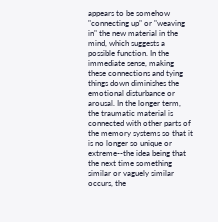appears to be somehow "connecting up" or "weaving in" the new material in the mind, which suggests a possible function. In the immediate sense, making these connections and tying things down diminishes the emotional disturbance or arousal. In the longer term, the traumatic material is connected with other parts of the memory systems so that it is no longer so unique or extreme--the idea being that the next time something similar or vaguely similar occurs, the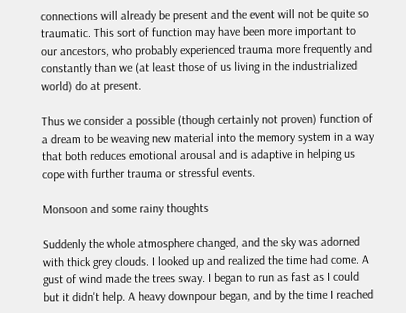connections will already be present and the event will not be quite so traumatic. This sort of function may have been more important to our ancestors, who probably experienced trauma more frequently and constantly than we (at least those of us living in the industrialized world) do at present.

Thus we consider a possible (though certainly not proven) function of a dream to be weaving new material into the memory system in a way that both reduces emotional arousal and is adaptive in helping us cope with further trauma or stressful events.

Monsoon and some rainy thoughts

Suddenly the whole atmosphere changed, and the sky was adorned with thick grey clouds. I looked up and realized the time had come. A gust of wind made the trees sway. I began to run as fast as I could but it didn't help. A heavy downpour began, and by the time I reached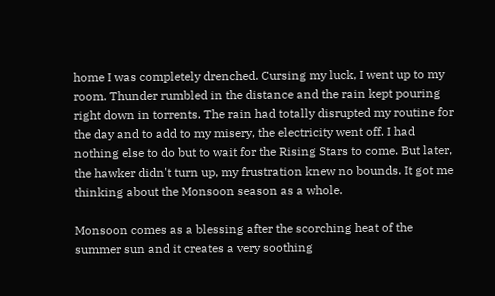home I was completely drenched. Cursing my luck, I went up to my room. Thunder rumbled in the distance and the rain kept pouring right down in torrents. The rain had totally disrupted my routine for the day and to add to my misery, the electricity went off. I had nothing else to do but to wait for the Rising Stars to come. But later, the hawker didn't turn up, my frustration knew no bounds. It got me thinking about the Monsoon season as a whole.

Monsoon comes as a blessing after the scorching heat of the summer sun and it creates a very soothing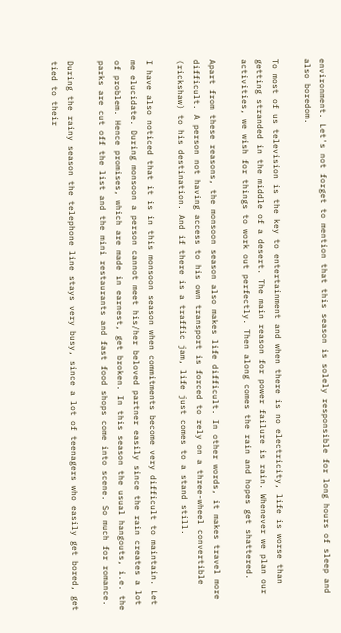environment. Let's not forget to mention that this season is solely responsible for long hours of sleep and also boredom.

To most of us television is the key to entertainment and when there is no electricity, life is worse than getting stranded in the middle of a desert. The main reason for power failure is rain. Whenever we plan our activities, we wish for things to work out perfectly. Then along comes the rain and hopes get shattered.

Apart from these reasons, the monsoon season also makes life difficult. In other words, it makes travel more difficult. A person not having access to his own transport is forced to rely on a three-wheel convertible (rickshaw) to his destination. And if there is a traffic jam, life just comes to a stand still.

I have also noticed that it is in this monsoon season when commitments become very difficult to maintain. Let me elucidate. During monsoon a person cannot meet his/her beloved partner easily since the rain creates a lot of problem. Hence promises, which are made in earnest, get broken. In this season the usual hangouts, i.e. the parks are cut off the list and the mini restaurants and fast food shops come into scene. So much for romance.

During the rainy season the telephone line stays very busy, since a lot of teenagers who easily get bored, get tied to their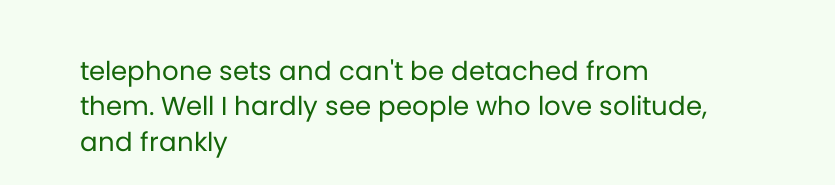telephone sets and can't be detached from them. Well I hardly see people who love solitude, and frankly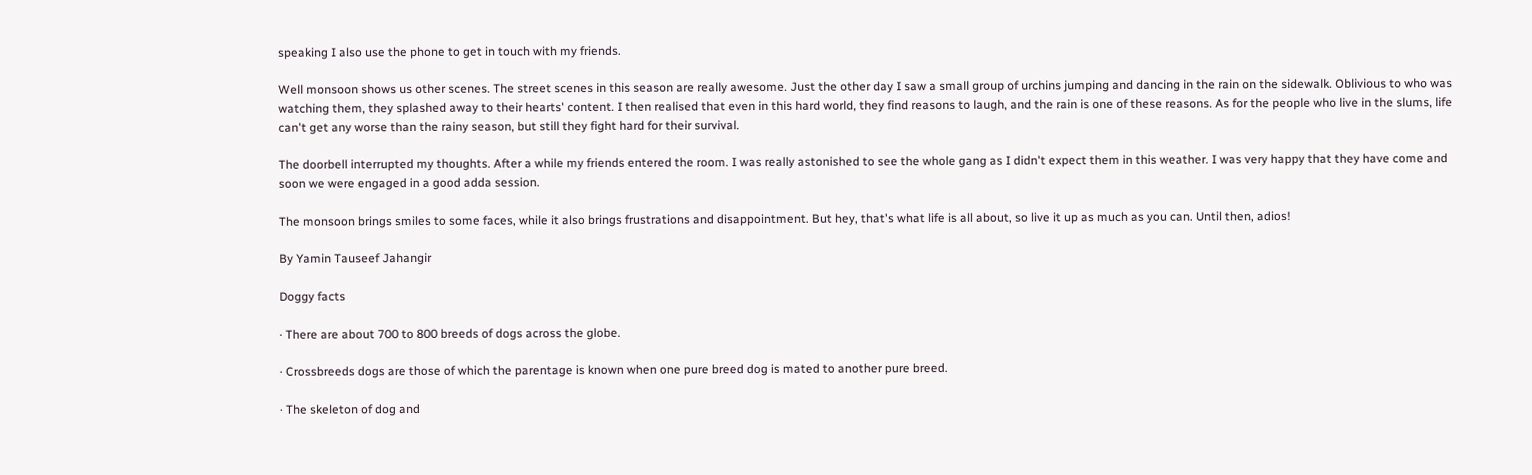speaking I also use the phone to get in touch with my friends.

Well monsoon shows us other scenes. The street scenes in this season are really awesome. Just the other day I saw a small group of urchins jumping and dancing in the rain on the sidewalk. Oblivious to who was watching them, they splashed away to their hearts' content. I then realised that even in this hard world, they find reasons to laugh, and the rain is one of these reasons. As for the people who live in the slums, life can't get any worse than the rainy season, but still they fight hard for their survival.

The doorbell interrupted my thoughts. After a while my friends entered the room. I was really astonished to see the whole gang as I didn't expect them in this weather. I was very happy that they have come and soon we were engaged in a good adda session.

The monsoon brings smiles to some faces, while it also brings frustrations and disappointment. But hey, that's what life is all about, so live it up as much as you can. Until then, adios!

By Yamin Tauseef Jahangir

Doggy facts

· There are about 700 to 800 breeds of dogs across the globe.

· Crossbreeds dogs are those of which the parentage is known when one pure breed dog is mated to another pure breed.

· The skeleton of dog and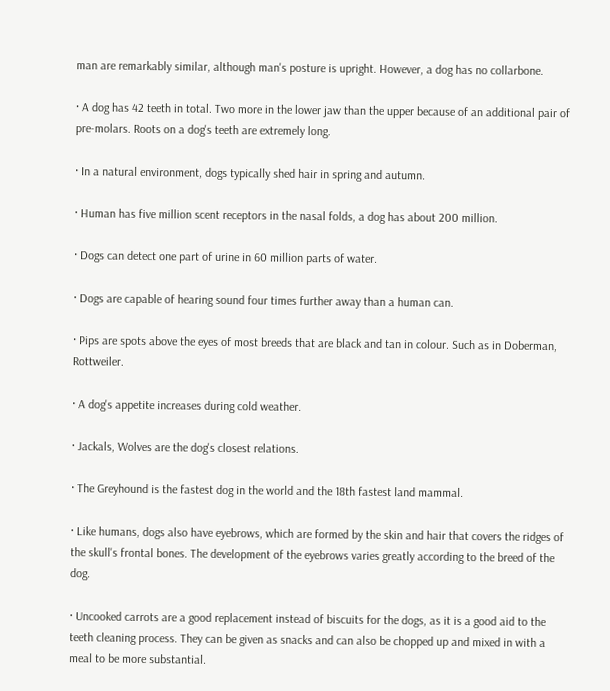man are remarkably similar, although man's posture is upright. However, a dog has no collarbone.

· A dog has 42 teeth in total. Two more in the lower jaw than the upper because of an additional pair of pre-molars. Roots on a dog's teeth are extremely long.

· In a natural environment, dogs typically shed hair in spring and autumn.

· Human has five million scent receptors in the nasal folds, a dog has about 200 million.

· Dogs can detect one part of urine in 60 million parts of water.

· Dogs are capable of hearing sound four times further away than a human can.

· Pips are spots above the eyes of most breeds that are black and tan in colour. Such as in Doberman, Rottweiler.

· A dog's appetite increases during cold weather.

· Jackals, Wolves are the dog's closest relations.

· The Greyhound is the fastest dog in the world and the 18th fastest land mammal.

· Like humans, dogs also have eyebrows, which are formed by the skin and hair that covers the ridges of the skull's frontal bones. The development of the eyebrows varies greatly according to the breed of the dog.

· Uncooked carrots are a good replacement instead of biscuits for the dogs, as it is a good aid to the teeth cleaning process. They can be given as snacks and can also be chopped up and mixed in with a meal to be more substantial.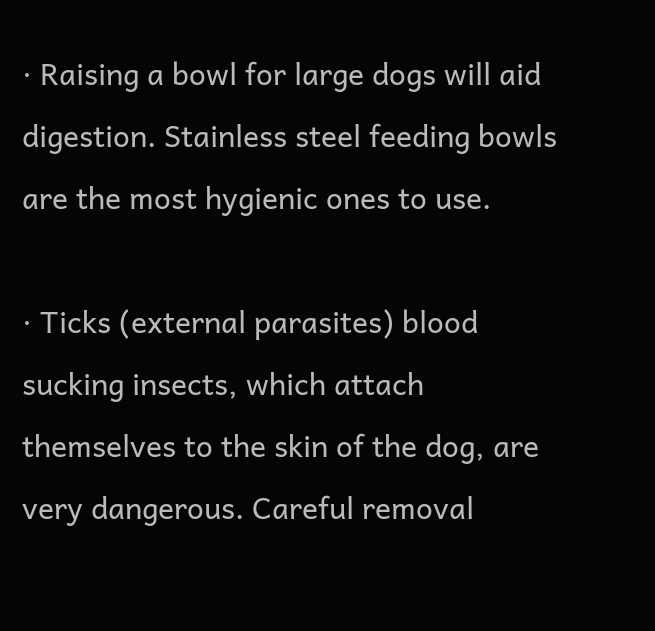· Raising a bowl for large dogs will aid digestion. Stainless steel feeding bowls are the most hygienic ones to use.

· Ticks (external parasites) blood sucking insects, which attach themselves to the skin of the dog, are very dangerous. Careful removal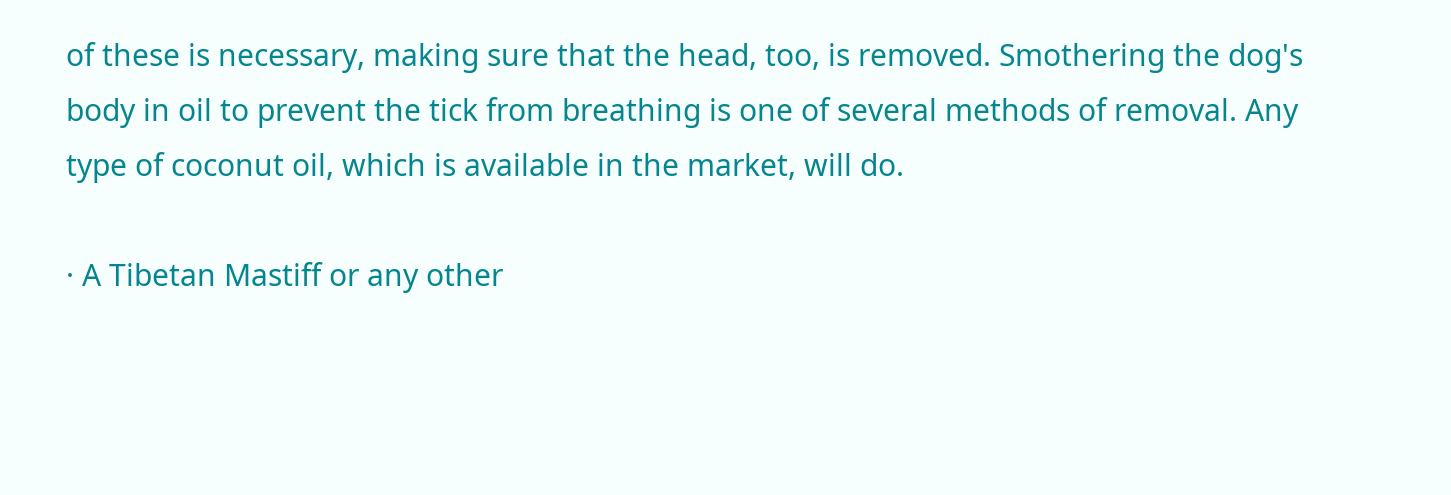of these is necessary, making sure that the head, too, is removed. Smothering the dog's body in oil to prevent the tick from breathing is one of several methods of removal. Any type of coconut oil, which is available in the market, will do.

· A Tibetan Mastiff or any other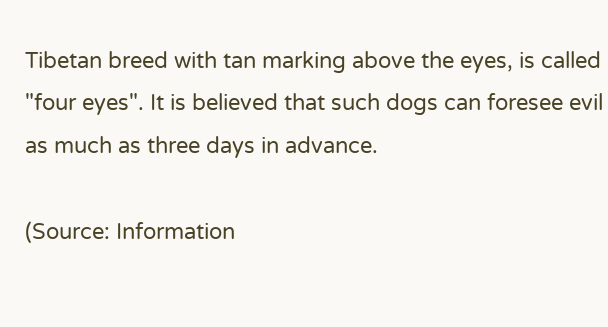Tibetan breed with tan marking above the eyes, is called "four eyes". It is believed that such dogs can foresee evil as much as three days in advance.

(Source: Information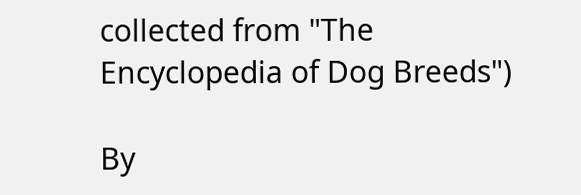collected from "The Encyclopedia of Dog Breeds")

By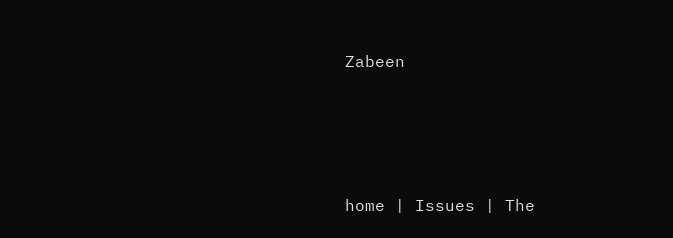Zabeen





home | Issues | The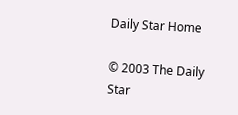Daily Star Home

© 2003 The Daily Star